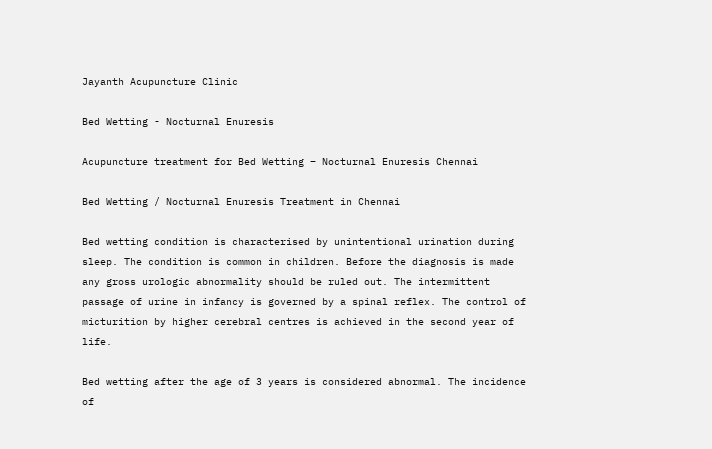Jayanth Acupuncture Clinic

Bed Wetting - Nocturnal Enuresis

Acupuncture treatment for Bed Wetting – Nocturnal Enuresis Chennai

Bed Wetting / Nocturnal Enuresis Treatment in Chennai

Bed wetting condition is characterised by unintentional urination during sleep. The condition is common in children. Before the diagnosis is made any gross urologic abnormality should be ruled out. The intermittent passage of urine in infancy is governed by a spinal reflex. The control of micturition by higher cerebral centres is achieved in the second year of life.

Bed wetting after the age of 3 years is considered abnormal. The incidence of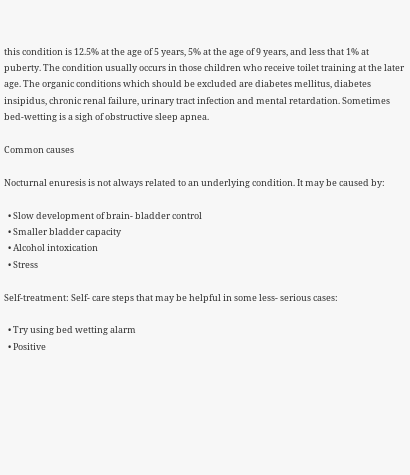this condition is 12.5% at the age of 5 years, 5% at the age of 9 years, and less that 1% at puberty. The condition usually occurs in those children who receive toilet training at the later age. The organic conditions which should be excluded are diabetes mellitus, diabetes insipidus, chronic renal failure, urinary tract infection and mental retardation. Sometimes bed-wetting is a sigh of obstructive sleep apnea.

Common causes

Nocturnal enuresis is not always related to an underlying condition. It may be caused by:

  • Slow development of brain- bladder control
  • Smaller bladder capacity
  • Alcohol intoxication
  • Stress

Self-treatment: Self- care steps that may be helpful in some less- serious cases:

  • Try using bed wetting alarm
  • Positive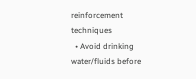reinforcement techniques
  • Avoid drinking water/fluids before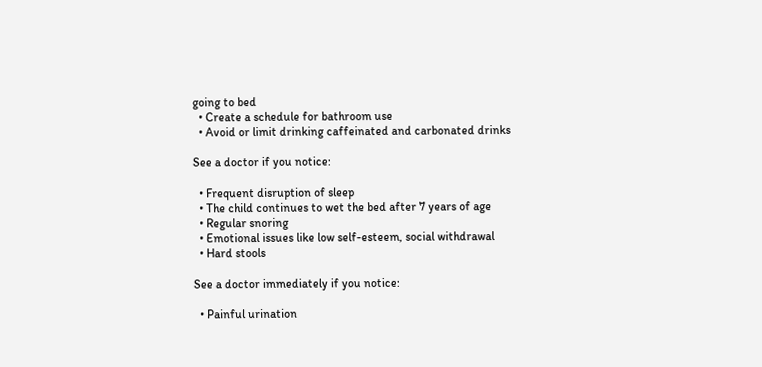going to bed
  • Create a schedule for bathroom use
  • Avoid or limit drinking caffeinated and carbonated drinks

See a doctor if you notice:

  • Frequent disruption of sleep
  • The child continues to wet the bed after 7 years of age
  • Regular snoring
  • Emotional issues like low self-esteem, social withdrawal
  • Hard stools

See a doctor immediately if you notice:

  • Painful urination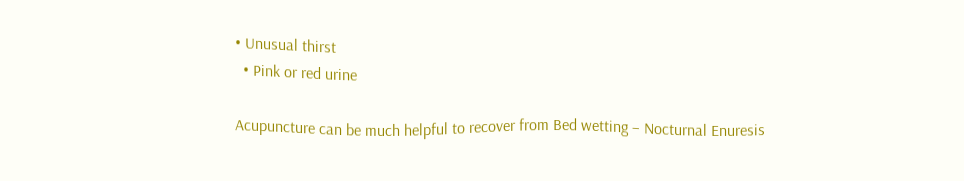• Unusual thirst
  • Pink or red urine

Acupuncture can be much helpful to recover from Bed wetting – Nocturnal Enuresis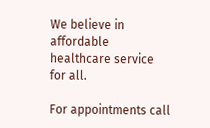We believe in affordable healthcare service for all.

For appointments call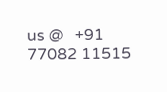us @   +91 77082 11515